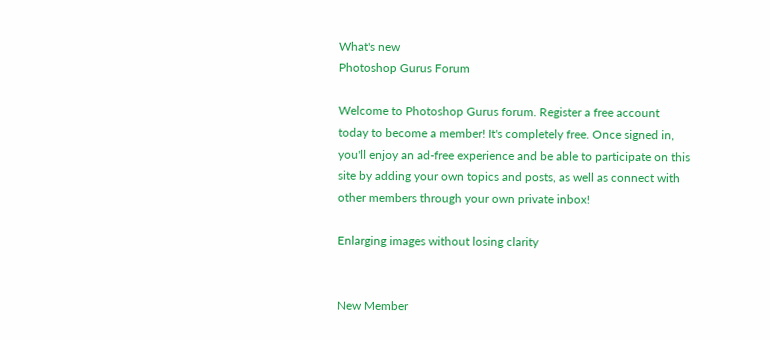What's new
Photoshop Gurus Forum

Welcome to Photoshop Gurus forum. Register a free account today to become a member! It's completely free. Once signed in, you'll enjoy an ad-free experience and be able to participate on this site by adding your own topics and posts, as well as connect with other members through your own private inbox!

Enlarging images without losing clarity


New Member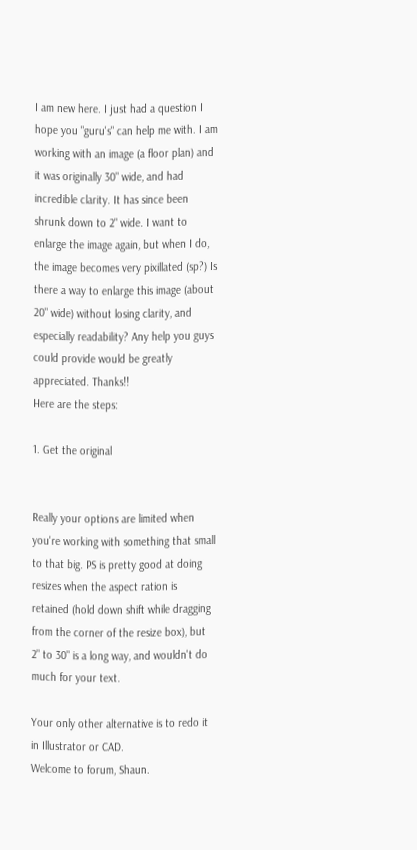I am new here. I just had a question I hope you "guru's" can help me with. I am working with an image (a floor plan) and it was originally 30" wide, and had incredible clarity. It has since been shrunk down to 2" wide. I want to enlarge the image again, but when I do, the image becomes very pixillated (sp?) Is there a way to enlarge this image (about 20" wide) without losing clarity, and especially readability? Any help you guys could provide would be greatly appreciated. Thanks!!
Here are the steps:

1. Get the original


Really your options are limited when you're working with something that small to that big. PS is pretty good at doing resizes when the aspect ration is retained (hold down shift while dragging from the corner of the resize box), but 2" to 30" is a long way, and wouldn't do much for your text.

Your only other alternative is to redo it in Illustrator or CAD.
Welcome to forum, Shaun.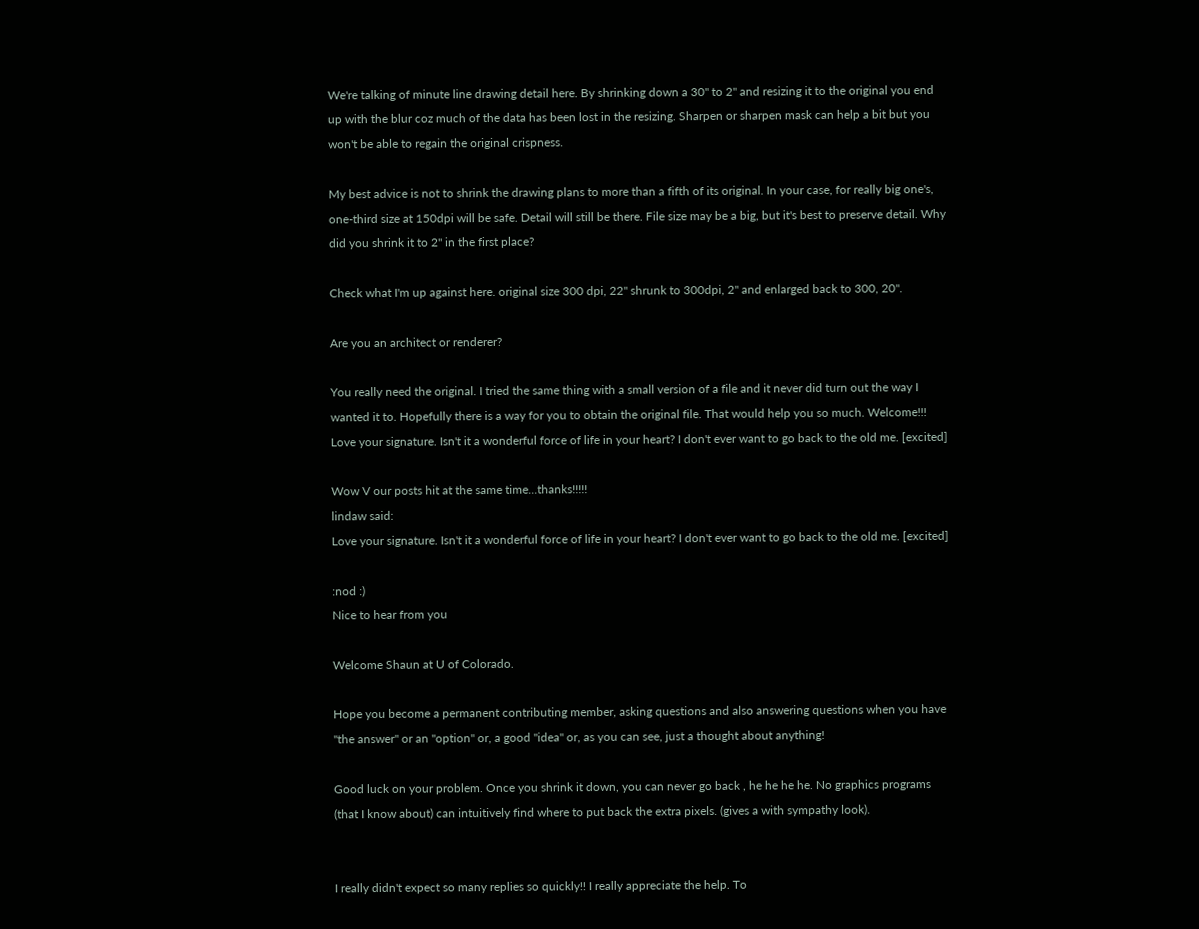We're talking of minute line drawing detail here. By shrinking down a 30" to 2" and resizing it to the original you end up with the blur coz much of the data has been lost in the resizing. Sharpen or sharpen mask can help a bit but you won't be able to regain the original crispness.

My best advice is not to shrink the drawing plans to more than a fifth of its original. In your case, for really big one's, one-third size at 150dpi will be safe. Detail will still be there. File size may be a big, but it's best to preserve detail. Why did you shrink it to 2" in the first place?

Check what I'm up against here. original size 300 dpi, 22" shrunk to 300dpi, 2" and enlarged back to 300, 20".

Are you an architect or renderer?

You really need the original. I tried the same thing with a small version of a file and it never did turn out the way I wanted it to. Hopefully there is a way for you to obtain the original file. That would help you so much. Welcome!!! Love your signature. Isn't it a wonderful force of life in your heart? I don't ever want to go back to the old me. [excited]

Wow V our posts hit at the same time...thanks!!!!!
lindaw said:
Love your signature. Isn't it a wonderful force of life in your heart? I don't ever want to go back to the old me. [excited]

:nod :)
Nice to hear from you

Welcome Shaun at U of Colorado.

Hope you become a permanent contributing member, asking questions and also answering questions when you have "the answer" or an "option" or, a good "idea" or, as you can see, just a thought about anything!

Good luck on your problem. Once you shrink it down, you can never go back , he he he he. No graphics programs (that I know about) can intuitively find where to put back the extra pixels. (gives a with sympathy look).


I really didn't expect so many replies so quickly!! I really appreciate the help. To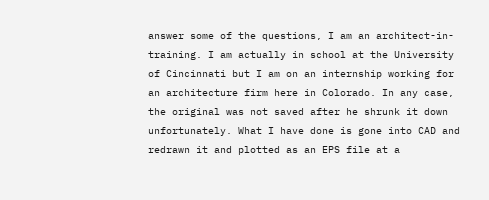answer some of the questions, I am an architect-in-training. I am actually in school at the University of Cincinnati but I am on an internship working for an architecture firm here in Colorado. In any case, the original was not saved after he shrunk it down unfortunately. What I have done is gone into CAD and redrawn it and plotted as an EPS file at a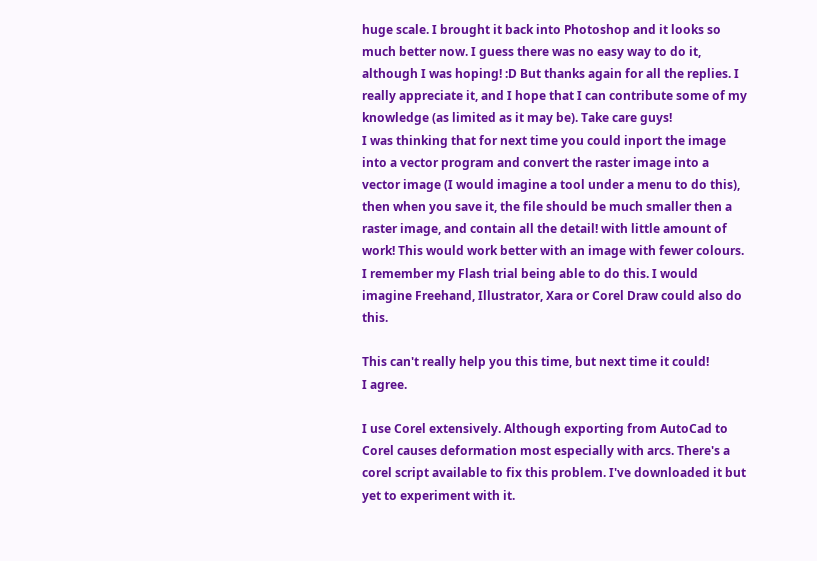huge scale. I brought it back into Photoshop and it looks so much better now. I guess there was no easy way to do it, although I was hoping! :D But thanks again for all the replies. I really appreciate it, and I hope that I can contribute some of my knowledge (as limited as it may be). Take care guys!
I was thinking that for next time you could inport the image into a vector program and convert the raster image into a vector image (I would imagine a tool under a menu to do this), then when you save it, the file should be much smaller then a raster image, and contain all the detail! with little amount of work! This would work better with an image with fewer colours. I remember my Flash trial being able to do this. I would imagine Freehand, Illustrator, Xara or Corel Draw could also do this.

This can't really help you this time, but next time it could!
I agree.

I use Corel extensively. Although exporting from AutoCad to Corel causes deformation most especially with arcs. There's a corel script available to fix this problem. I've downloaded it but yet to experiment with it.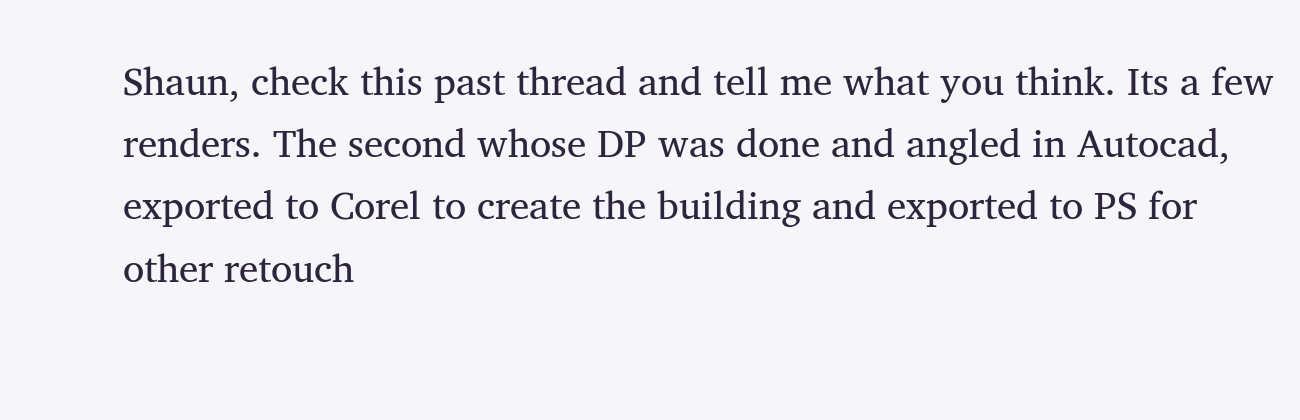Shaun, check this past thread and tell me what you think. Its a few renders. The second whose DP was done and angled in Autocad, exported to Corel to create the building and exported to PS for other retouch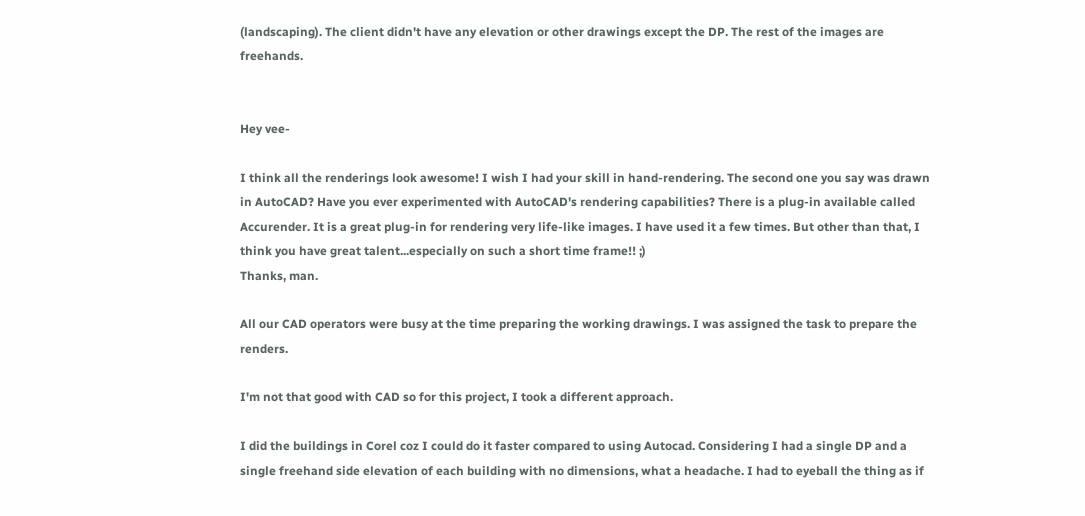(landscaping). The client didn't have any elevation or other drawings except the DP. The rest of the images are freehands.


Hey vee-

I think all the renderings look awesome! I wish I had your skill in hand-rendering. The second one you say was drawn in AutoCAD? Have you ever experimented with AutoCAD's rendering capabilities? There is a plug-in available called Accurender. It is a great plug-in for rendering very life-like images. I have used it a few times. But other than that, I think you have great talent...especially on such a short time frame!! ;)
Thanks, man.

All our CAD operators were busy at the time preparing the working drawings. I was assigned the task to prepare the renders.

I'm not that good with CAD so for this project, I took a different approach.

I did the buildings in Corel coz I could do it faster compared to using Autocad. Considering I had a single DP and a single freehand side elevation of each building with no dimensions, what a headache. I had to eyeball the thing as if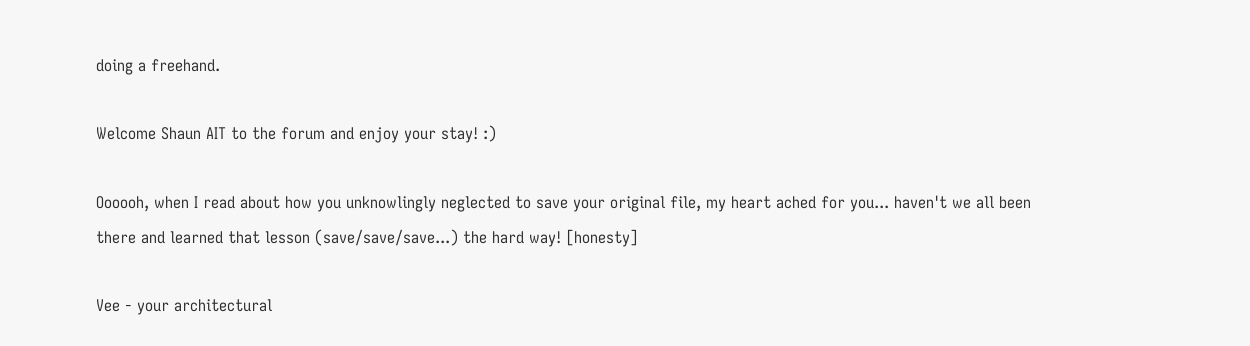doing a freehand.

Welcome Shaun AIT to the forum and enjoy your stay! :)

Oooooh, when I read about how you unknowlingly neglected to save your original file, my heart ached for you... haven't we all been there and learned that lesson (save/save/save...) the hard way! [honesty]

Vee - your architectural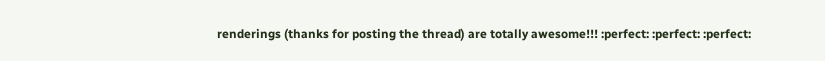renderings (thanks for posting the thread) are totally awesome!!! :perfect: :perfect: :perfect: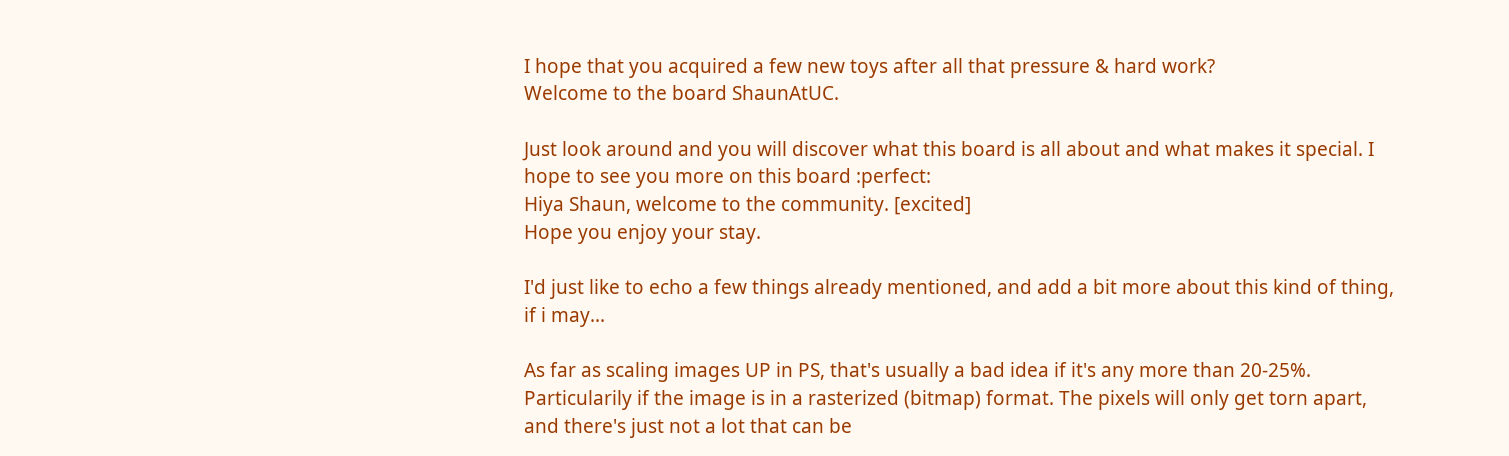I hope that you acquired a few new toys after all that pressure & hard work?
Welcome to the board ShaunAtUC.

Just look around and you will discover what this board is all about and what makes it special. I hope to see you more on this board :perfect:
Hiya Shaun, welcome to the community. [excited]
Hope you enjoy your stay.

I'd just like to echo a few things already mentioned, and add a bit more about this kind of thing, if i may...

As far as scaling images UP in PS, that's usually a bad idea if it's any more than 20-25%. Particularily if the image is in a rasterized (bitmap) format. The pixels will only get torn apart, and there's just not a lot that can be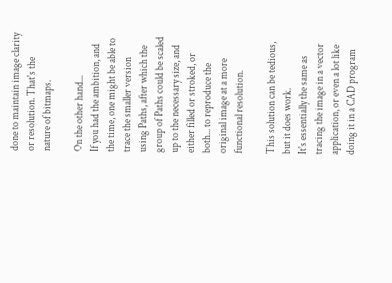done to maintain image clarity or resolution. That's the nature of bitmaps.

On the other hand...
If you had the ambition, and the time, one might be able to trace the smaller version using Paths, after which the group of Paths could be scaled up to the necessary size, and either filled or stroked, or both... to reproduce the original image at a more functional resolution.

This solution can be tedious, but it does work.
It's essentially the same as tracing the image in a vector application, or even a lot like doing it in a CAD program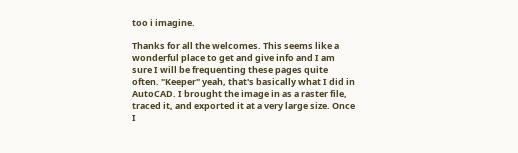too i imagine.

Thanks for all the welcomes. This seems like a wonderful place to get and give info and I am sure I will be frequenting these pages quite often. "Keeper" yeah, that's basically what I did in AutoCAD. I brought the image in as a raster file, traced it, and exported it at a very large size. Once I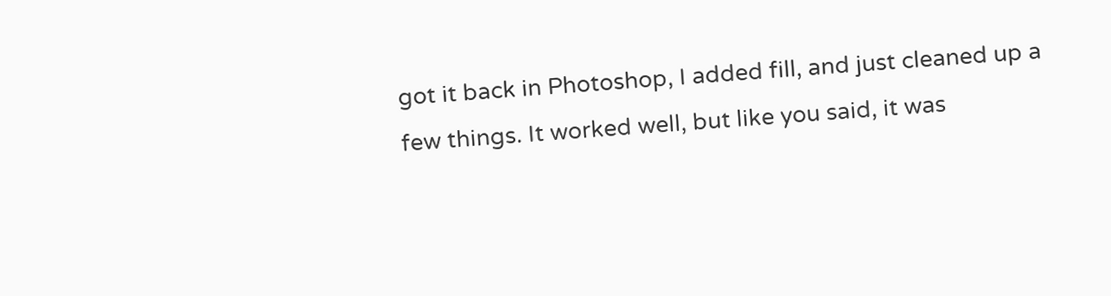got it back in Photoshop, I added fill, and just cleaned up a few things. It worked well, but like you said, it was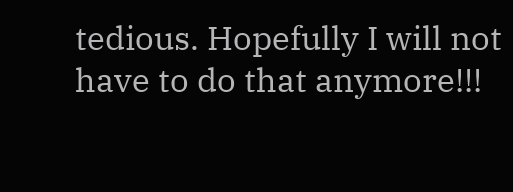tedious. Hopefully I will not have to do that anymore!!!